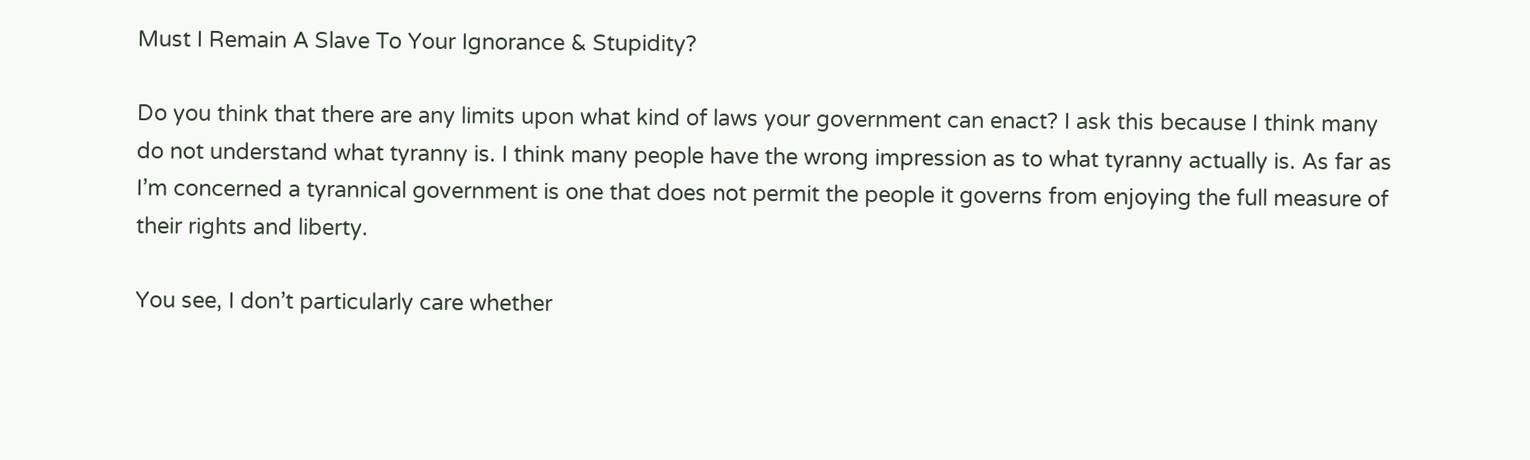Must I Remain A Slave To Your Ignorance & Stupidity?

Do you think that there are any limits upon what kind of laws your government can enact? I ask this because I think many do not understand what tyranny is. I think many people have the wrong impression as to what tyranny actually is. As far as I’m concerned a tyrannical government is one that does not permit the people it governs from enjoying the full measure of their rights and liberty.

You see, I don’t particularly care whether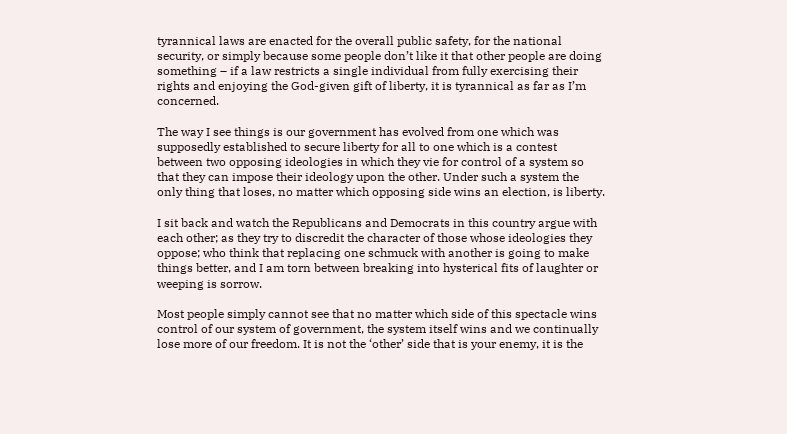tyrannical laws are enacted for the overall public safety, for the national security, or simply because some people don’t like it that other people are doing something – if a law restricts a single individual from fully exercising their rights and enjoying the God-given gift of liberty, it is tyrannical as far as I’m concerned.

The way I see things is our government has evolved from one which was supposedly established to secure liberty for all to one which is a contest between two opposing ideologies in which they vie for control of a system so that they can impose their ideology upon the other. Under such a system the only thing that loses, no matter which opposing side wins an election, is liberty.

I sit back and watch the Republicans and Democrats in this country argue with each other; as they try to discredit the character of those whose ideologies they oppose; who think that replacing one schmuck with another is going to make things better, and I am torn between breaking into hysterical fits of laughter or weeping is sorrow.

Most people simply cannot see that no matter which side of this spectacle wins control of our system of government, the system itself wins and we continually lose more of our freedom. It is not the ‘other’ side that is your enemy, it is the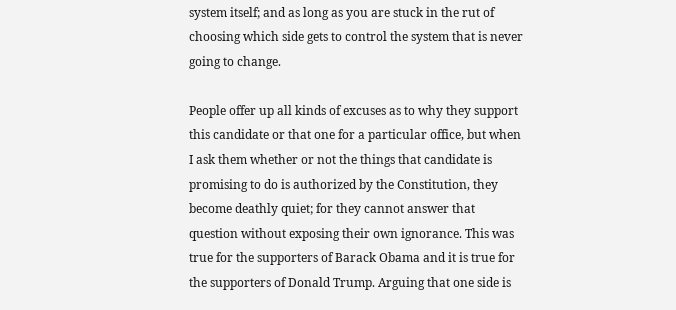system itself; and as long as you are stuck in the rut of choosing which side gets to control the system that is never going to change.

People offer up all kinds of excuses as to why they support this candidate or that one for a particular office, but when I ask them whether or not the things that candidate is promising to do is authorized by the Constitution, they become deathly quiet; for they cannot answer that question without exposing their own ignorance. This was true for the supporters of Barack Obama and it is true for the supporters of Donald Trump. Arguing that one side is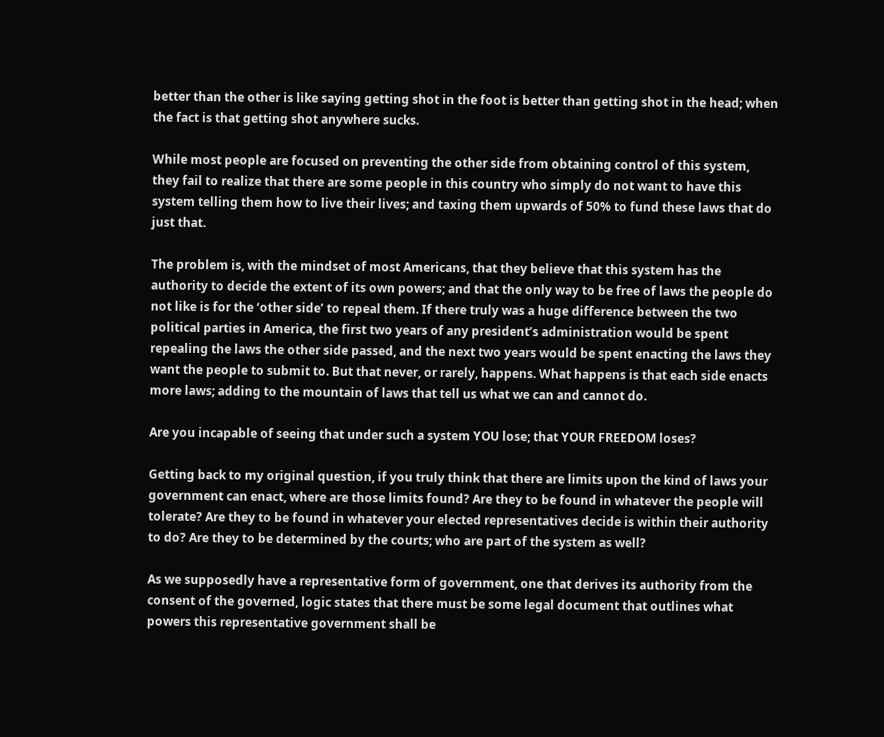better than the other is like saying getting shot in the foot is better than getting shot in the head; when the fact is that getting shot anywhere sucks.

While most people are focused on preventing the other side from obtaining control of this system, they fail to realize that there are some people in this country who simply do not want to have this system telling them how to live their lives; and taxing them upwards of 50% to fund these laws that do just that.

The problem is, with the mindset of most Americans, that they believe that this system has the authority to decide the extent of its own powers; and that the only way to be free of laws the people do not like is for the ‘other side’ to repeal them. If there truly was a huge difference between the two political parties in America, the first two years of any president’s administration would be spent repealing the laws the other side passed, and the next two years would be spent enacting the laws they want the people to submit to. But that never, or rarely, happens. What happens is that each side enacts more laws; adding to the mountain of laws that tell us what we can and cannot do.

Are you incapable of seeing that under such a system YOU lose; that YOUR FREEDOM loses?

Getting back to my original question, if you truly think that there are limits upon the kind of laws your government can enact, where are those limits found? Are they to be found in whatever the people will tolerate? Are they to be found in whatever your elected representatives decide is within their authority to do? Are they to be determined by the courts; who are part of the system as well?

As we supposedly have a representative form of government, one that derives its authority from the consent of the governed, logic states that there must be some legal document that outlines what powers this representative government shall be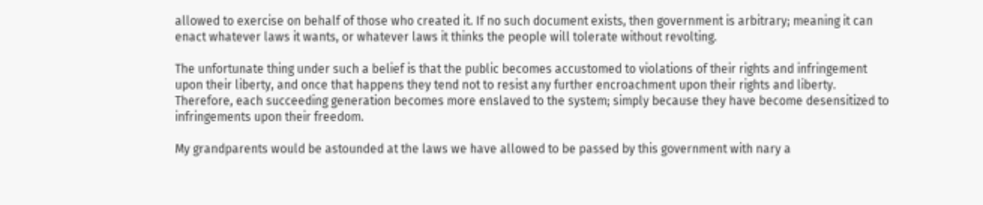allowed to exercise on behalf of those who created it. If no such document exists, then government is arbitrary; meaning it can enact whatever laws it wants, or whatever laws it thinks the people will tolerate without revolting.

The unfortunate thing under such a belief is that the public becomes accustomed to violations of their rights and infringement upon their liberty, and once that happens they tend not to resist any further encroachment upon their rights and liberty. Therefore, each succeeding generation becomes more enslaved to the system; simply because they have become desensitized to infringements upon their freedom.

My grandparents would be astounded at the laws we have allowed to be passed by this government with nary a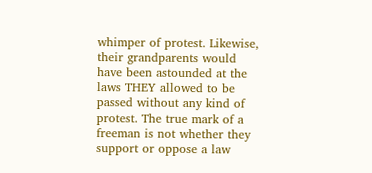whimper of protest. Likewise, their grandparents would have been astounded at the laws THEY allowed to be passed without any kind of protest. The true mark of a freeman is not whether they support or oppose a law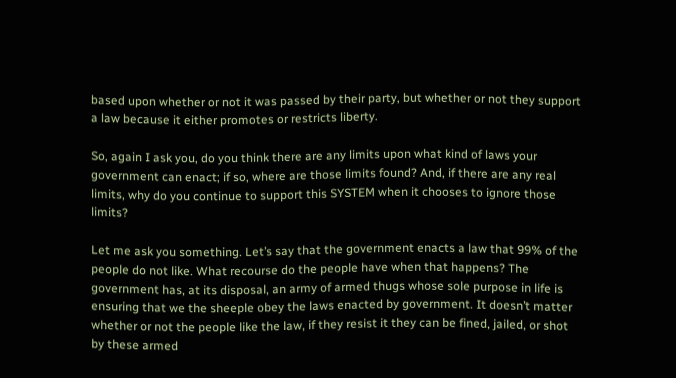based upon whether or not it was passed by their party, but whether or not they support a law because it either promotes or restricts liberty.

So, again I ask you, do you think there are any limits upon what kind of laws your government can enact; if so, where are those limits found? And, if there are any real limits, why do you continue to support this SYSTEM when it chooses to ignore those limits?

Let me ask you something. Let’s say that the government enacts a law that 99% of the people do not like. What recourse do the people have when that happens? The government has, at its disposal, an army of armed thugs whose sole purpose in life is ensuring that we the sheeple obey the laws enacted by government. It doesn’t matter whether or not the people like the law, if they resist it they can be fined, jailed, or shot by these armed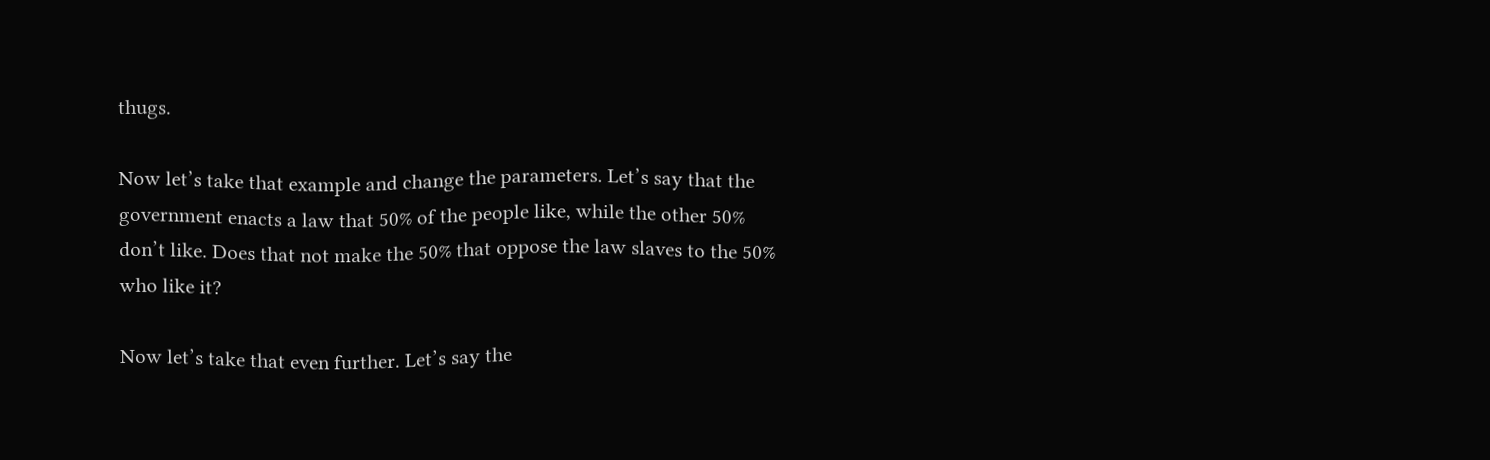thugs.

Now let’s take that example and change the parameters. Let’s say that the government enacts a law that 50% of the people like, while the other 50% don’t like. Does that not make the 50% that oppose the law slaves to the 50% who like it?

Now let’s take that even further. Let’s say the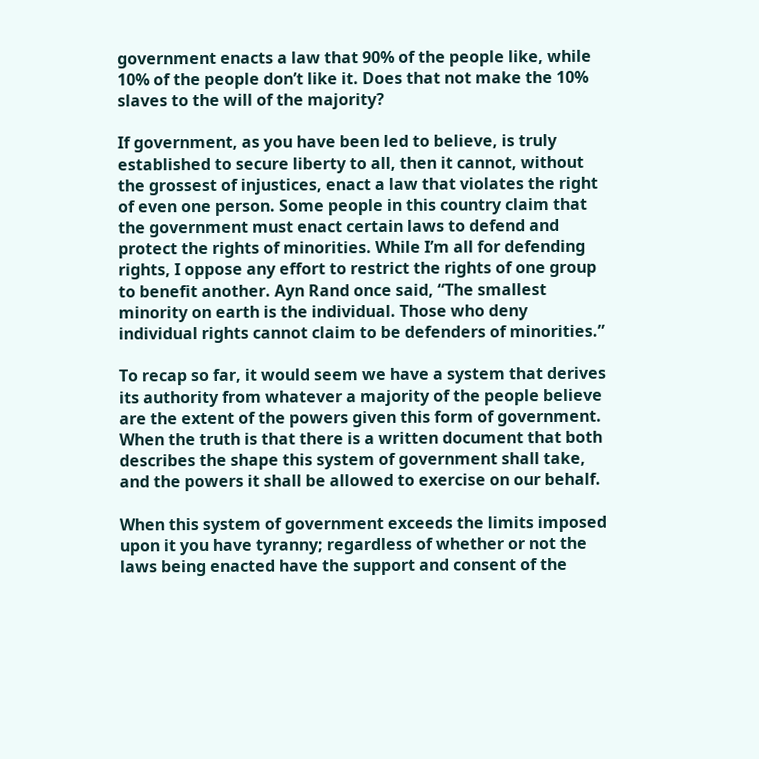government enacts a law that 90% of the people like, while 10% of the people don’t like it. Does that not make the 10% slaves to the will of the majority?

If government, as you have been led to believe, is truly established to secure liberty to all, then it cannot, without the grossest of injustices, enact a law that violates the right of even one person. Some people in this country claim that the government must enact certain laws to defend and protect the rights of minorities. While I’m all for defending rights, I oppose any effort to restrict the rights of one group to benefit another. Ayn Rand once said, “The smallest minority on earth is the individual. Those who deny individual rights cannot claim to be defenders of minorities.”

To recap so far, it would seem we have a system that derives its authority from whatever a majority of the people believe are the extent of the powers given this form of government. When the truth is that there is a written document that both describes the shape this system of government shall take, and the powers it shall be allowed to exercise on our behalf.

When this system of government exceeds the limits imposed upon it you have tyranny; regardless of whether or not the laws being enacted have the support and consent of the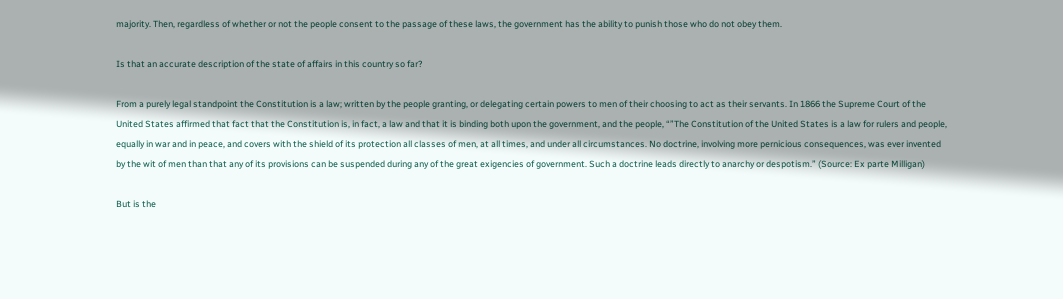majority. Then, regardless of whether or not the people consent to the passage of these laws, the government has the ability to punish those who do not obey them.

Is that an accurate description of the state of affairs in this country so far?

From a purely legal standpoint the Constitution is a law; written by the people granting, or delegating certain powers to men of their choosing to act as their servants. In 1866 the Supreme Court of the United States affirmed that fact that the Constitution is, in fact, a law and that it is binding both upon the government, and the people, “”The Constitution of the United States is a law for rulers and people, equally in war and in peace, and covers with the shield of its protection all classes of men, at all times, and under all circumstances. No doctrine, involving more pernicious consequences, was ever invented by the wit of men than that any of its provisions can be suspended during any of the great exigencies of government. Such a doctrine leads directly to anarchy or despotism.” (Source: Ex parte Milligan)

But is the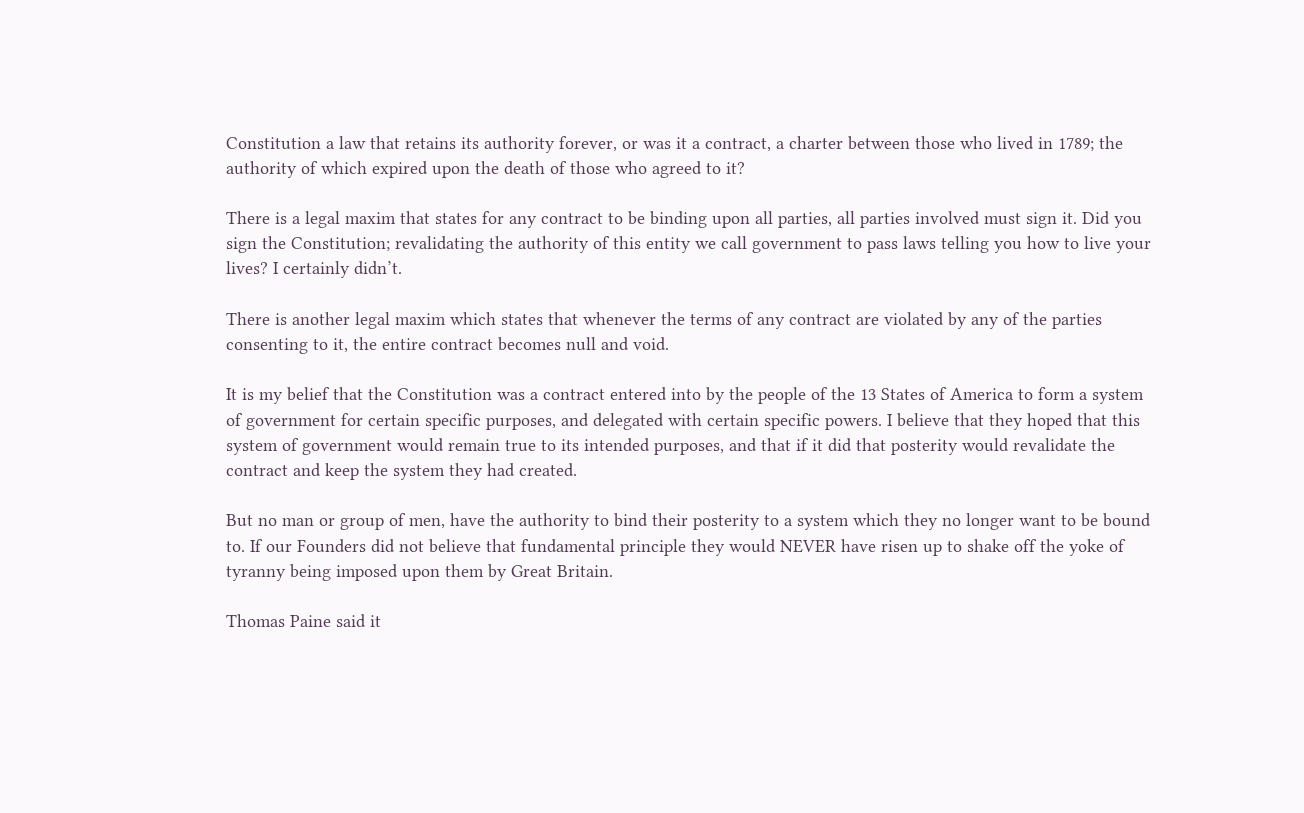Constitution a law that retains its authority forever, or was it a contract, a charter between those who lived in 1789; the authority of which expired upon the death of those who agreed to it?

There is a legal maxim that states for any contract to be binding upon all parties, all parties involved must sign it. Did you sign the Constitution; revalidating the authority of this entity we call government to pass laws telling you how to live your lives? I certainly didn’t.

There is another legal maxim which states that whenever the terms of any contract are violated by any of the parties consenting to it, the entire contract becomes null and void.

It is my belief that the Constitution was a contract entered into by the people of the 13 States of America to form a system of government for certain specific purposes, and delegated with certain specific powers. I believe that they hoped that this system of government would remain true to its intended purposes, and that if it did that posterity would revalidate the contract and keep the system they had created.

But no man or group of men, have the authority to bind their posterity to a system which they no longer want to be bound to. If our Founders did not believe that fundamental principle they would NEVER have risen up to shake off the yoke of tyranny being imposed upon them by Great Britain.

Thomas Paine said it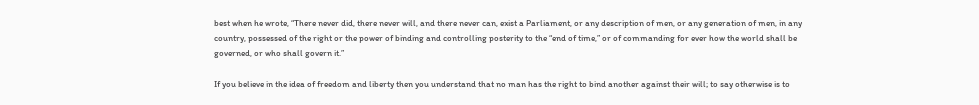best when he wrote, “There never did, there never will, and there never can, exist a Parliament, or any description of men, or any generation of men, in any country, possessed of the right or the power of binding and controlling posterity to the “end of time,” or of commanding for ever how the world shall be governed, or who shall govern it.”

If you believe in the idea of freedom and liberty then you understand that no man has the right to bind another against their will; to say otherwise is to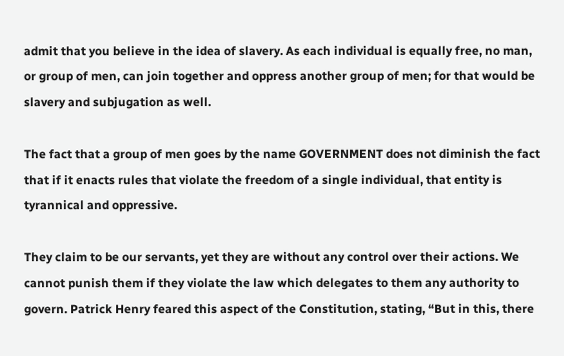admit that you believe in the idea of slavery. As each individual is equally free, no man, or group of men, can join together and oppress another group of men; for that would be slavery and subjugation as well.

The fact that a group of men goes by the name GOVERNMENT does not diminish the fact that if it enacts rules that violate the freedom of a single individual, that entity is tyrannical and oppressive.

They claim to be our servants, yet they are without any control over their actions. We cannot punish them if they violate the law which delegates to them any authority to govern. Patrick Henry feared this aspect of the Constitution, stating, “But in this, there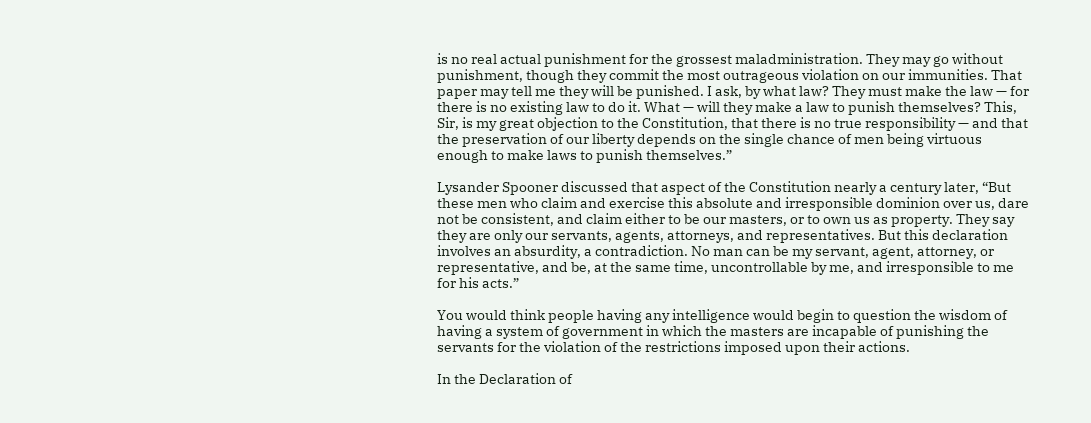is no real actual punishment for the grossest maladministration. They may go without punishment, though they commit the most outrageous violation on our immunities. That paper may tell me they will be punished. I ask, by what law? They must make the law — for there is no existing law to do it. What — will they make a law to punish themselves? This, Sir, is my great objection to the Constitution, that there is no true responsibility — and that the preservation of our liberty depends on the single chance of men being virtuous enough to make laws to punish themselves.”

Lysander Spooner discussed that aspect of the Constitution nearly a century later, “But these men who claim and exercise this absolute and irresponsible dominion over us, dare not be consistent, and claim either to be our masters, or to own us as property. They say they are only our servants, agents, attorneys, and representatives. But this declaration involves an absurdity, a contradiction. No man can be my servant, agent, attorney, or representative, and be, at the same time, uncontrollable by me, and irresponsible to me for his acts.”

You would think people having any intelligence would begin to question the wisdom of having a system of government in which the masters are incapable of punishing the servants for the violation of the restrictions imposed upon their actions.

In the Declaration of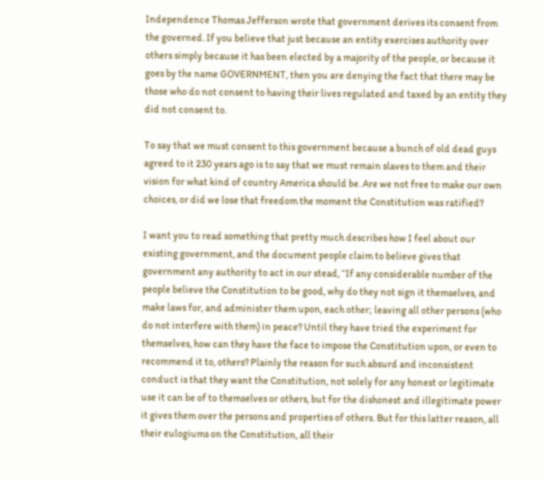Independence Thomas Jefferson wrote that government derives its consent from the governed. If you believe that just because an entity exercises authority over others simply because it has been elected by a majority of the people, or because it goes by the name GOVERNMENT, then you are denying the fact that there may be those who do not consent to having their lives regulated and taxed by an entity they did not consent to.

To say that we must consent to this government because a bunch of old dead guys agreed to it 230 years ago is to say that we must remain slaves to them and their vision for what kind of country America should be. Are we not free to make our own choices, or did we lose that freedom the moment the Constitution was ratified?

I want you to read something that pretty much describes how I feel about our existing government, and the document people claim to believe gives that government any authority to act in our stead, “If any considerable number of the people believe the Constitution to be good, why do they not sign it themselves, and make laws for, and administer them upon, each other; leaving all other persons (who do not interfere with them) in peace? Until they have tried the experiment for themselves, how can they have the face to impose the Constitution upon, or even to recommend it to, others? Plainly the reason for such absurd and inconsistent conduct is that they want the Constitution, not solely for any honest or legitimate use it can be of to themselves or others, but for the dishonest and illegitimate power it gives them over the persons and properties of others. But for this latter reason, all their eulogiums on the Constitution, all their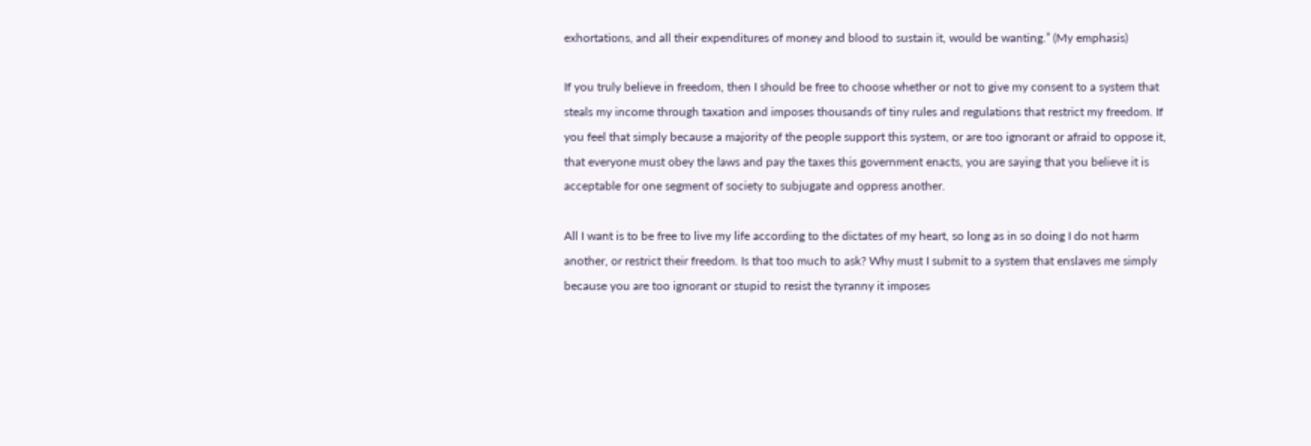exhortations, and all their expenditures of money and blood to sustain it, would be wanting.” (My emphasis)

If you truly believe in freedom, then I should be free to choose whether or not to give my consent to a system that steals my income through taxation and imposes thousands of tiny rules and regulations that restrict my freedom. If you feel that simply because a majority of the people support this system, or are too ignorant or afraid to oppose it, that everyone must obey the laws and pay the taxes this government enacts, you are saying that you believe it is acceptable for one segment of society to subjugate and oppress another.

All I want is to be free to live my life according to the dictates of my heart, so long as in so doing I do not harm another, or restrict their freedom. Is that too much to ask? Why must I submit to a system that enslaves me simply because you are too ignorant or stupid to resist the tyranny it imposes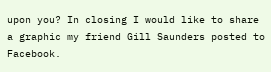upon you? In closing I would like to share a graphic my friend Gill Saunders posted to Facebook.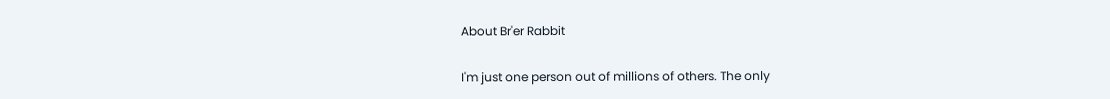About Br'er Rabbit

I'm just one person out of millions of others. The only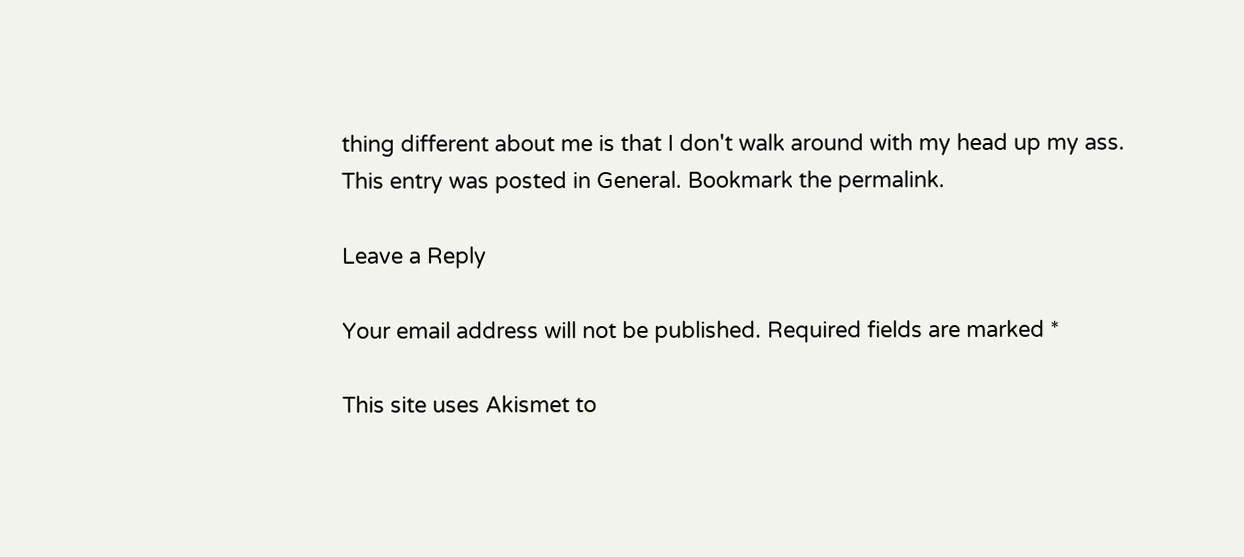thing different about me is that I don't walk around with my head up my ass.
This entry was posted in General. Bookmark the permalink.

Leave a Reply

Your email address will not be published. Required fields are marked *

This site uses Akismet to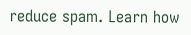reduce spam. Learn how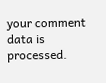your comment data is processed.